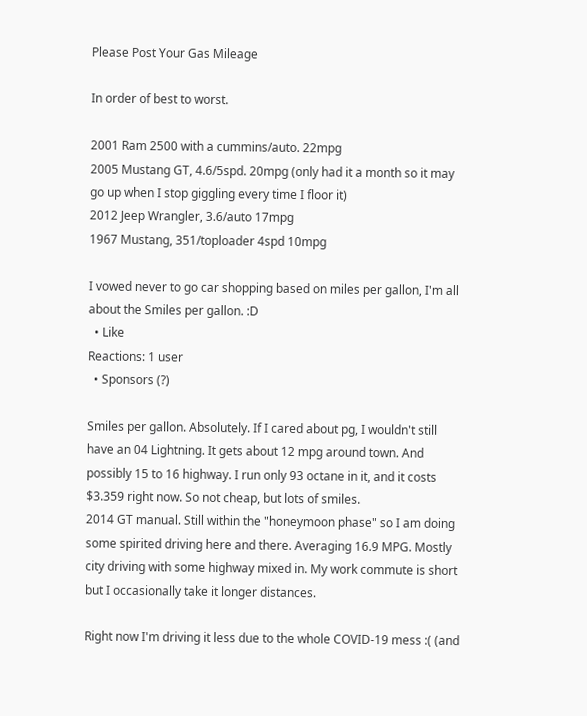Please Post Your Gas Mileage

In order of best to worst.

2001 Ram 2500 with a cummins/auto. 22mpg
2005 Mustang GT, 4.6/5spd. 20mpg (only had it a month so it may go up when I stop giggling every time I floor it)
2012 Jeep Wrangler, 3.6/auto 17mpg
1967 Mustang, 351/toploader 4spd 10mpg

I vowed never to go car shopping based on miles per gallon, I'm all about the Smiles per gallon. :D
  • Like
Reactions: 1 user
  • Sponsors (?)

Smiles per gallon. Absolutely. If I cared about pg, I wouldn't still have an 04 Lightning. It gets about 12 mpg around town. And possibly 15 to 16 highway. I run only 93 octane in it, and it costs $3.359 right now. So not cheap, but lots of smiles.
2014 GT manual. Still within the "honeymoon phase" so I am doing some spirited driving here and there. Averaging 16.9 MPG. Mostly city driving with some highway mixed in. My work commute is short but I occasionally take it longer distances.

Right now I'm driving it less due to the whole COVID-19 mess :( (and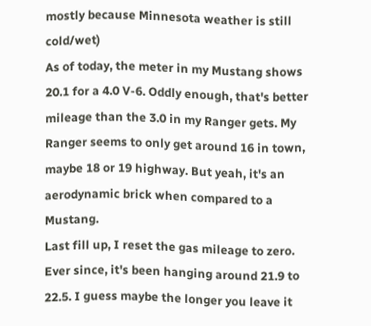mostly because Minnesota weather is still cold/wet)
As of today, the meter in my Mustang shows 20.1 for a 4.0 V-6. Oddly enough, that's better mileage than the 3.0 in my Ranger gets. My Ranger seems to only get around 16 in town, maybe 18 or 19 highway. But yeah, it's an aerodynamic brick when compared to a Mustang.
Last fill up, I reset the gas mileage to zero. Ever since, it's been hanging around 21.9 to 22.5. I guess maybe the longer you leave it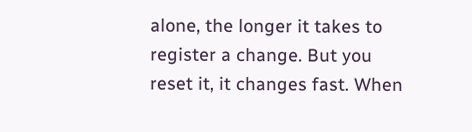alone, the longer it takes to register a change. But you reset it, it changes fast. When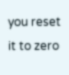you reset it to zero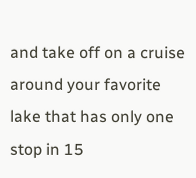and take off on a cruise around your favorite lake that has only one stop in 15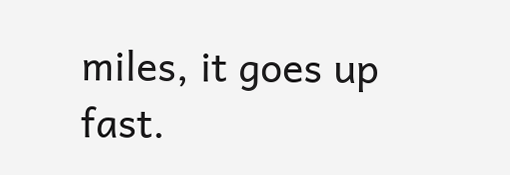miles, it goes up fast.